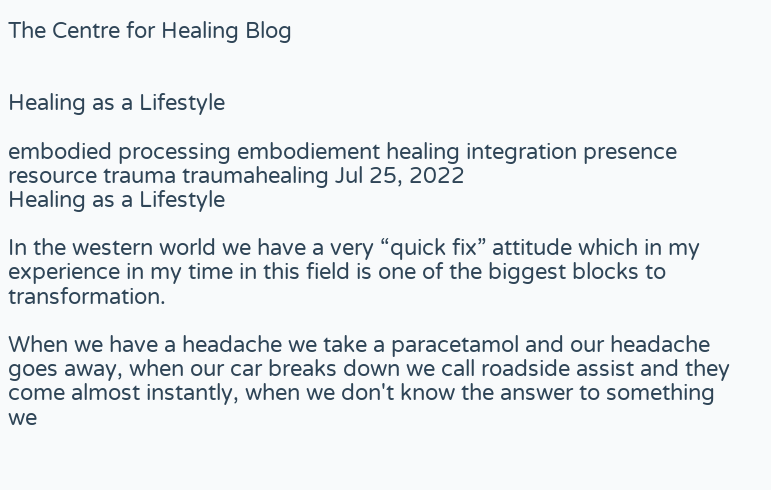The Centre for Healing Blog


Healing as a Lifestyle

embodied processing embodiement healing integration presence resource trauma traumahealing Jul 25, 2022
Healing as a Lifestyle

In the western world we have a very “quick fix” attitude which in my experience in my time in this field is one of the biggest blocks to transformation.

When we have a headache we take a paracetamol and our headache goes away, when our car breaks down we call roadside assist and they come almost instantly, when we don't know the answer to something we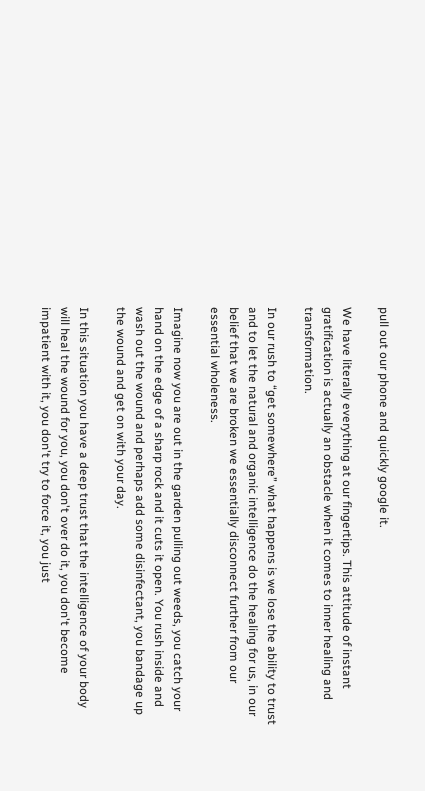pull out our phone and quickly google it.

We have literally everything at our fingertips. This attitude of instant gratification is actually an obstacle when it comes to inner healing and transformation.

In our rush to “get somewhere” what happens is we lose the ability to trust and to let the natural and organic intelligence do the healing for us, in our belief that we are broken we essentially disconnect further from our essential wholeness.

Imagine now you are out in the garden pulling out weeds, you catch your hand on the edge of a sharp rock and it cuts it open. You rush inside and wash out the wound and perhaps add some disinfectant, you bandage up the wound and get on with your day.

In this situation you have a deep trust that the intelligence of your body will heal the wound for you, you don't over do it, you don't become impatient with it, you don't try to force it, you just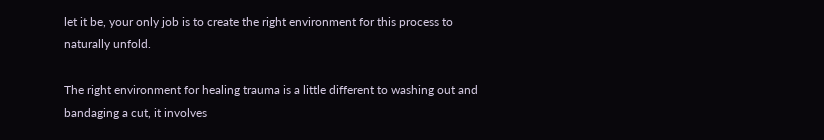let it be, your only job is to create the right environment for this process to naturally unfold.

The right environment for healing trauma is a little different to washing out and bandaging a cut, it involves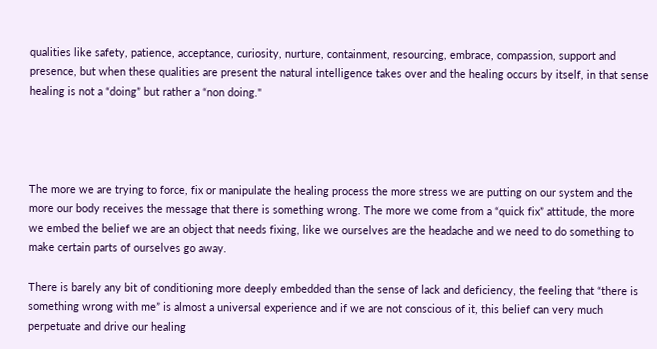qualities like safety, patience, acceptance, curiosity, nurture, containment, resourcing, embrace, compassion, support and presence, but when these qualities are present the natural intelligence takes over and the healing occurs by itself, in that sense healing is not a “doing” but rather a “non doing."




The more we are trying to force, fix or manipulate the healing process the more stress we are putting on our system and the more our body receives the message that there is something wrong. The more we come from a “quick fix” attitude, the more we embed the belief we are an object that needs fixing, like we ourselves are the headache and we need to do something to make certain parts of ourselves go away.

There is barely any bit of conditioning more deeply embedded than the sense of lack and deficiency, the feeling that “there is something wrong with me” is almost a universal experience and if we are not conscious of it, this belief can very much perpetuate and drive our healing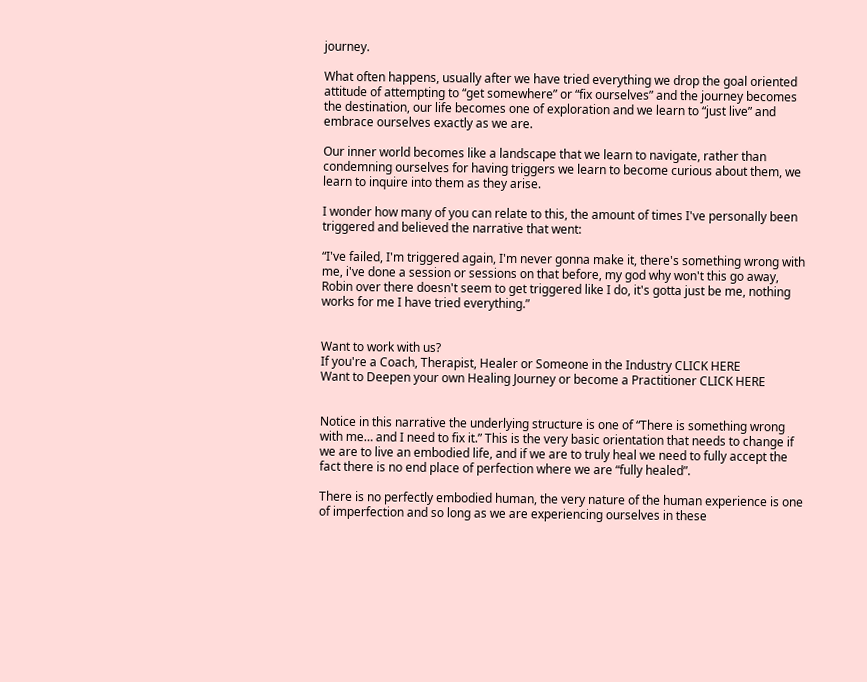journey.

What often happens, usually after we have tried everything we drop the goal oriented attitude of attempting to “get somewhere” or “fix ourselves” and the journey becomes the destination, our life becomes one of exploration and we learn to “just live” and embrace ourselves exactly as we are.

Our inner world becomes like a landscape that we learn to navigate, rather than condemning ourselves for having triggers we learn to become curious about them, we learn to inquire into them as they arise.

I wonder how many of you can relate to this, the amount of times I've personally been triggered and believed the narrative that went:

“I've failed, I'm triggered again, I'm never gonna make it, there's something wrong with me, i've done a session or sessions on that before, my god why won't this go away, Robin over there doesn't seem to get triggered like I do, it's gotta just be me, nothing works for me I have tried everything.”


Want to work with us?
If you're a Coach, Therapist, Healer or Someone in the Industry CLICK HERE
Want to Deepen your own Healing Journey or become a Practitioner CLICK HERE


Notice in this narrative the underlying structure is one of “There is something wrong with me… and I need to fix it.” This is the very basic orientation that needs to change if we are to live an embodied life, and if we are to truly heal we need to fully accept the fact there is no end place of perfection where we are “fully healed”.

There is no perfectly embodied human, the very nature of the human experience is one of imperfection and so long as we are experiencing ourselves in these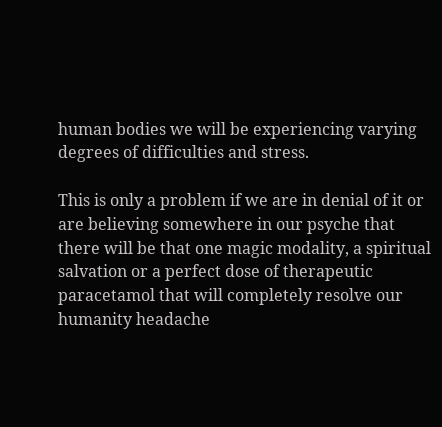human bodies we will be experiencing varying degrees of difficulties and stress.

This is only a problem if we are in denial of it or are believing somewhere in our psyche that there will be that one magic modality, a spiritual salvation or a perfect dose of therapeutic paracetamol that will completely resolve our humanity headache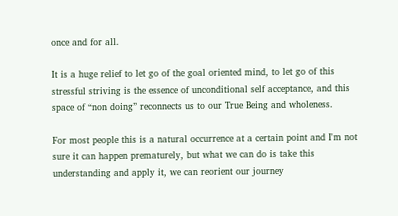once and for all.

It is a huge relief to let go of the goal oriented mind, to let go of this stressful striving is the essence of unconditional self acceptance, and this space of “non doing” reconnects us to our True Being and wholeness.

For most people this is a natural occurrence at a certain point and I'm not sure it can happen prematurely, but what we can do is take this understanding and apply it, we can reorient our journey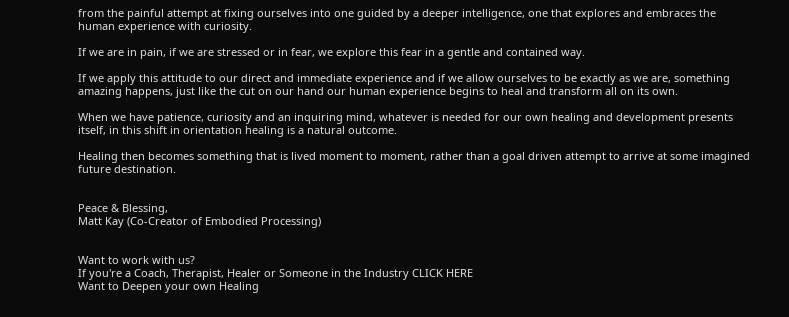from the painful attempt at fixing ourselves into one guided by a deeper intelligence, one that explores and embraces the human experience with curiosity.

If we are in pain, if we are stressed or in fear, we explore this fear in a gentle and contained way.

If we apply this attitude to our direct and immediate experience and if we allow ourselves to be exactly as we are, something amazing happens, just like the cut on our hand our human experience begins to heal and transform all on its own.

When we have patience, curiosity and an inquiring mind, whatever is needed for our own healing and development presents itself, in this shift in orientation healing is a natural outcome.

Healing then becomes something that is lived moment to moment, rather than a goal driven attempt to arrive at some imagined future destination.


Peace & Blessing,
Matt Kay (Co-Creator of Embodied Processing)


Want to work with us?
If you're a Coach, Therapist, Healer or Someone in the Industry CLICK HERE
Want to Deepen your own Healing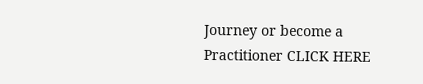Journey or become a Practitioner CLICK HERE